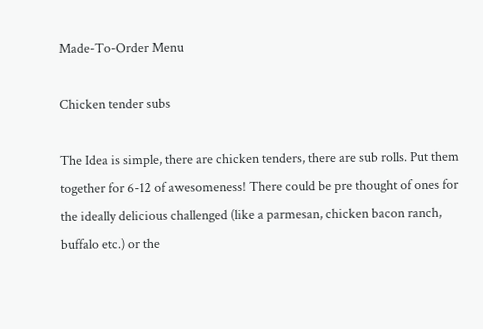Made-To-Order Menu

Chicken tender subs

The Idea is simple, there are chicken tenders, there are sub rolls. Put them together for 6-12 of awesomeness! There could be pre thought of ones for the ideally delicious challenged (like a parmesan, chicken bacon ranch, buffalo etc.) or the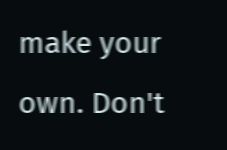make your own. Don't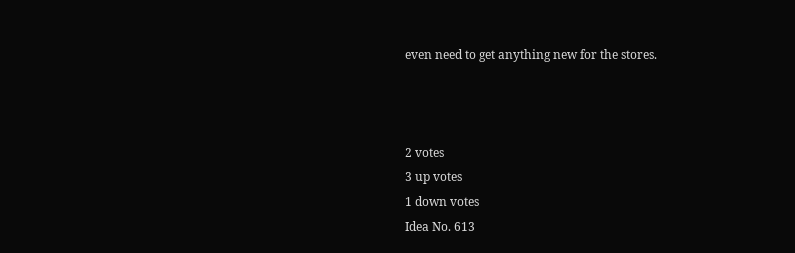even need to get anything new for the stores.



2 votes
3 up votes
1 down votes
Idea No. 613